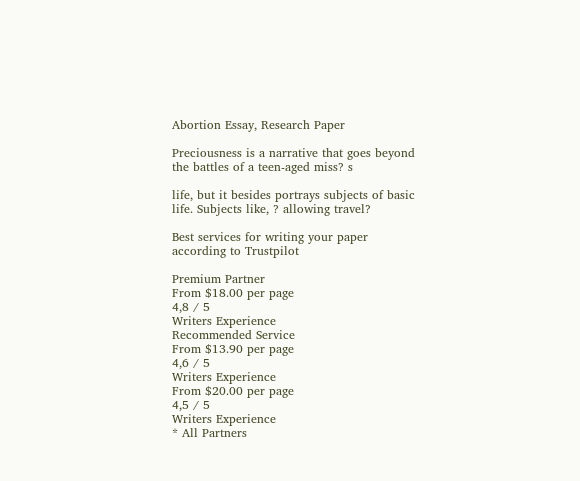Abortion Essay, Research Paper

Preciousness is a narrative that goes beyond the battles of a teen-aged miss? s

life, but it besides portrays subjects of basic life. Subjects like, ? allowing travel?

Best services for writing your paper according to Trustpilot

Premium Partner
From $18.00 per page
4,8 / 5
Writers Experience
Recommended Service
From $13.90 per page
4,6 / 5
Writers Experience
From $20.00 per page
4,5 / 5
Writers Experience
* All Partners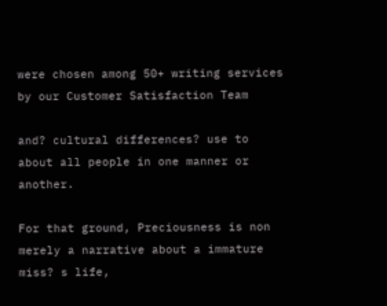were chosen among 50+ writing services by our Customer Satisfaction Team

and? cultural differences? use to about all people in one manner or another.

For that ground, Preciousness is non merely a narrative about a immature miss? s life,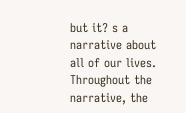but it? s a narrative about all of our lives. Throughout the narrative, the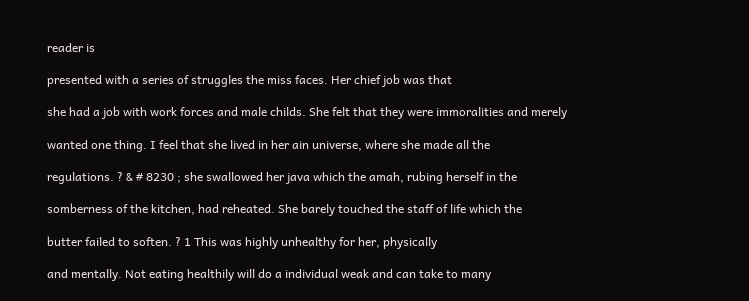reader is

presented with a series of struggles the miss faces. Her chief job was that

she had a job with work forces and male childs. She felt that they were immoralities and merely

wanted one thing. I feel that she lived in her ain universe, where she made all the

regulations. ? & # 8230 ; she swallowed her java which the amah, rubing herself in the

somberness of the kitchen, had reheated. She barely touched the staff of life which the

butter failed to soften. ? 1 This was highly unhealthy for her, physically

and mentally. Not eating healthily will do a individual weak and can take to many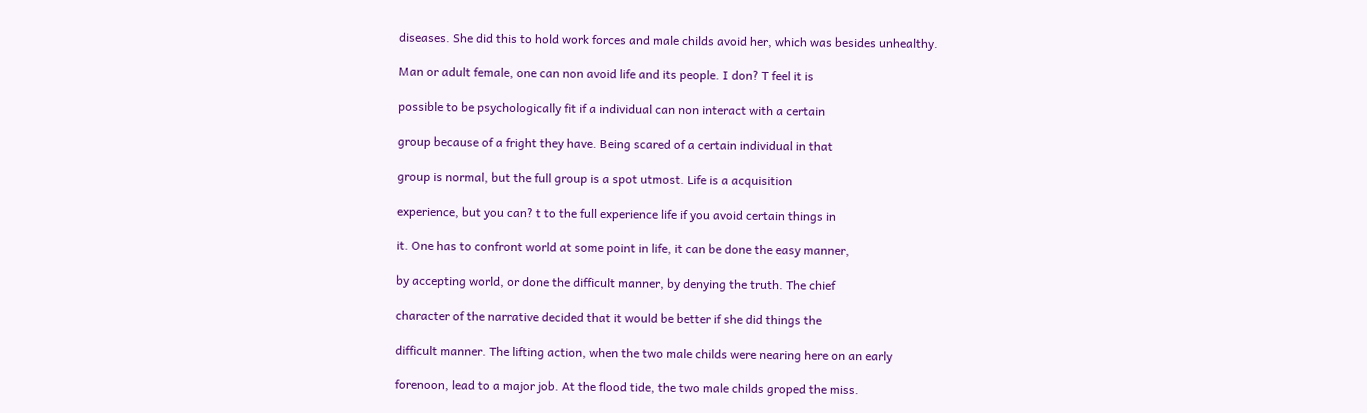diseases. She did this to hold work forces and male childs avoid her, which was besides unhealthy.

Man or adult female, one can non avoid life and its people. I don? T feel it is

possible to be psychologically fit if a individual can non interact with a certain

group because of a fright they have. Being scared of a certain individual in that

group is normal, but the full group is a spot utmost. Life is a acquisition

experience, but you can? t to the full experience life if you avoid certain things in

it. One has to confront world at some point in life, it can be done the easy manner,

by accepting world, or done the difficult manner, by denying the truth. The chief

character of the narrative decided that it would be better if she did things the

difficult manner. The lifting action, when the two male childs were nearing here on an early

forenoon, lead to a major job. At the flood tide, the two male childs groped the miss.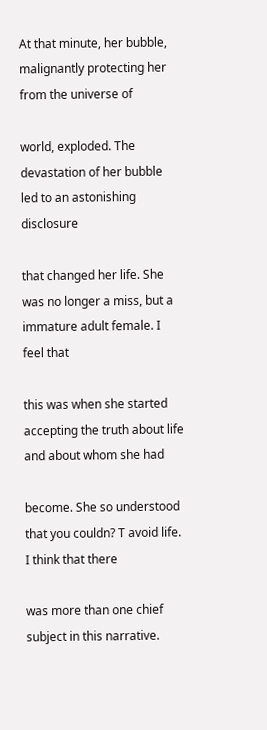At that minute, her bubble, malignantly protecting her from the universe of

world, exploded. The devastation of her bubble led to an astonishing disclosure

that changed her life. She was no longer a miss, but a immature adult female. I feel that

this was when she started accepting the truth about life and about whom she had

become. She so understood that you couldn? T avoid life. I think that there

was more than one chief subject in this narrative.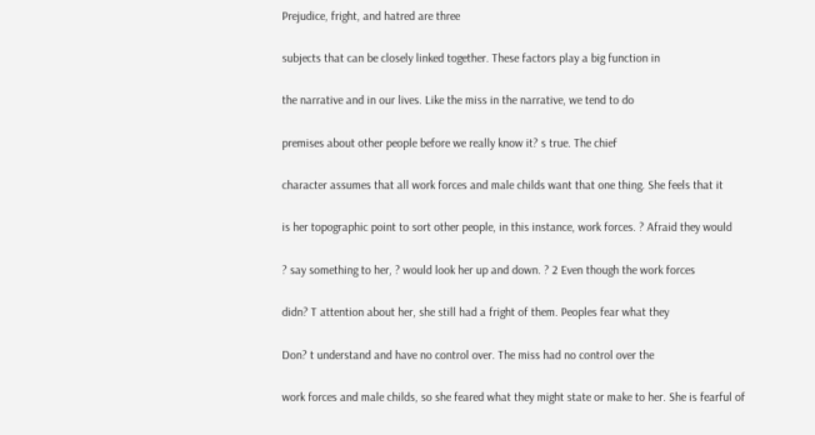Prejudice, fright, and hatred are three

subjects that can be closely linked together. These factors play a big function in

the narrative and in our lives. Like the miss in the narrative, we tend to do

premises about other people before we really know it? s true. The chief

character assumes that all work forces and male childs want that one thing. She feels that it

is her topographic point to sort other people, in this instance, work forces. ? Afraid they would

? say something to her, ? would look her up and down. ? 2 Even though the work forces

didn? T attention about her, she still had a fright of them. Peoples fear what they

Don? t understand and have no control over. The miss had no control over the

work forces and male childs, so she feared what they might state or make to her. She is fearful of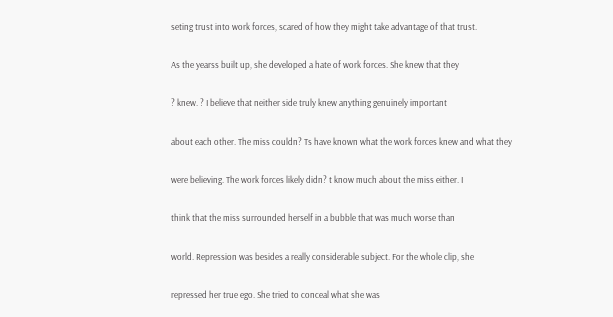seting trust into work forces, scared of how they might take advantage of that trust.

As the yearss built up, she developed a hate of work forces. She knew that they

? knew. ? I believe that neither side truly knew anything genuinely important

about each other. The miss couldn? Ts have known what the work forces knew and what they

were believing. The work forces likely didn? t know much about the miss either. I

think that the miss surrounded herself in a bubble that was much worse than

world. Repression was besides a really considerable subject. For the whole clip, she

repressed her true ego. She tried to conceal what she was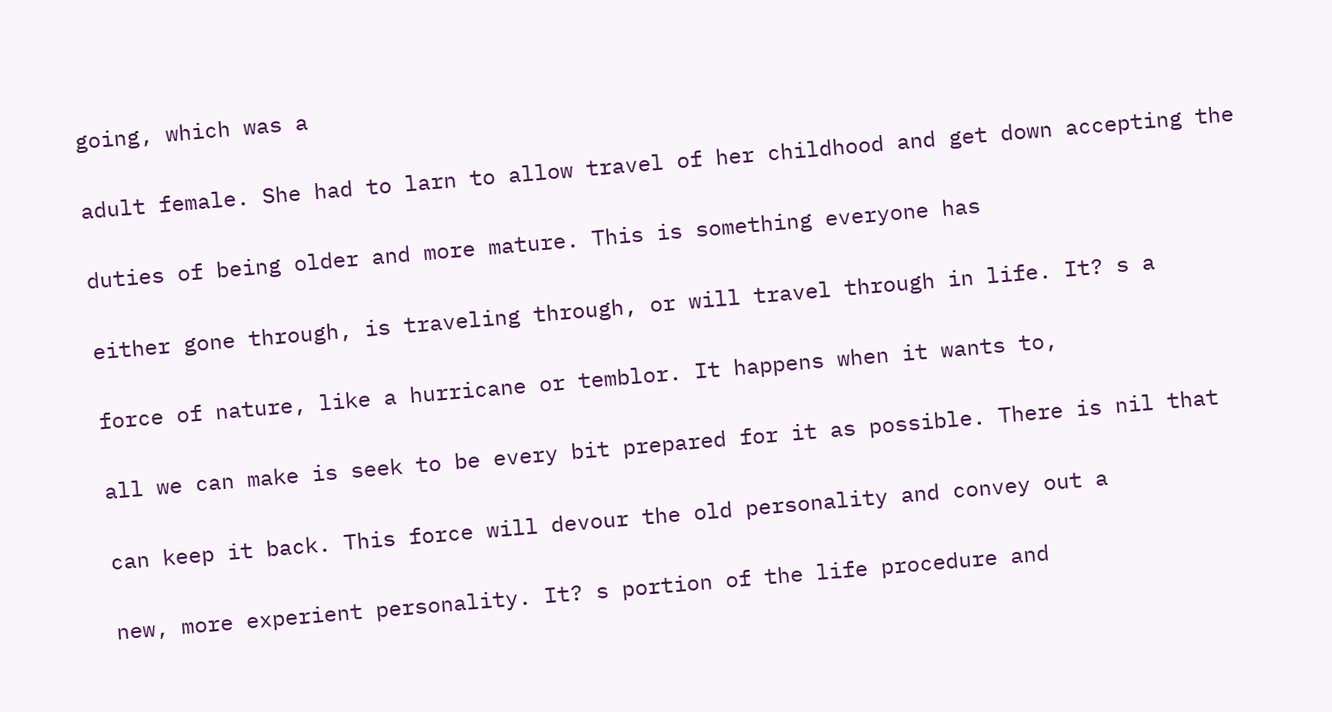going, which was a

adult female. She had to larn to allow travel of her childhood and get down accepting the

duties of being older and more mature. This is something everyone has

either gone through, is traveling through, or will travel through in life. It? s a

force of nature, like a hurricane or temblor. It happens when it wants to,

all we can make is seek to be every bit prepared for it as possible. There is nil that

can keep it back. This force will devour the old personality and convey out a

new, more experient personality. It? s portion of the life procedure and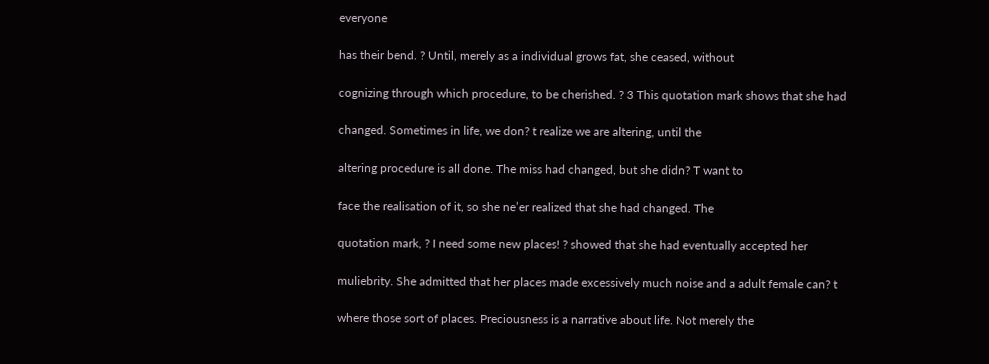everyone

has their bend. ? Until, merely as a individual grows fat, she ceased, without

cognizing through which procedure, to be cherished. ? 3 This quotation mark shows that she had

changed. Sometimes in life, we don? t realize we are altering, until the

altering procedure is all done. The miss had changed, but she didn? T want to

face the realisation of it, so she ne’er realized that she had changed. The

quotation mark, ? I need some new places! ? showed that she had eventually accepted her

muliebrity. She admitted that her places made excessively much noise and a adult female can? t

where those sort of places. Preciousness is a narrative about life. Not merely the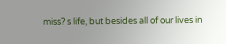miss? s life, but besides all of our lives in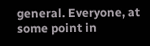general. Everyone, at some point in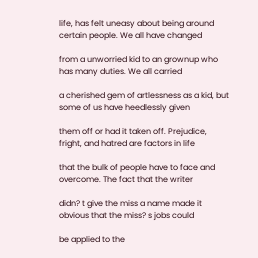life, has felt uneasy about being around certain people. We all have changed

from a unworried kid to an grownup who has many duties. We all carried

a cherished gem of artlessness as a kid, but some of us have heedlessly given

them off or had it taken off. Prejudice, fright, and hatred are factors in life

that the bulk of people have to face and overcome. The fact that the writer

didn? t give the miss a name made it obvious that the miss? s jobs could

be applied to the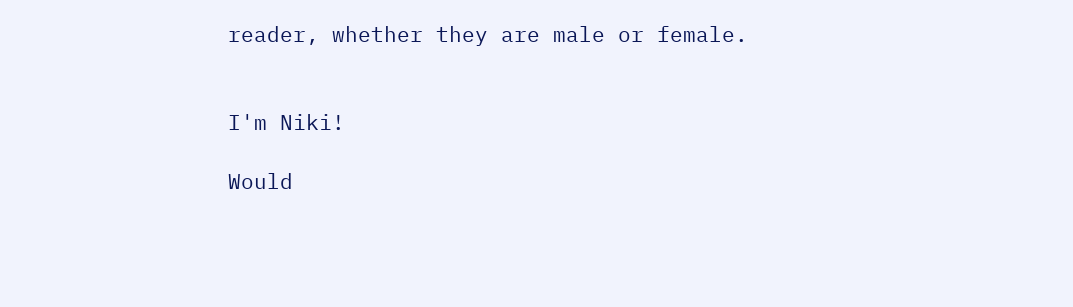reader, whether they are male or female.


I'm Niki!

Would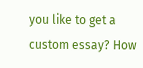you like to get a custom essay? How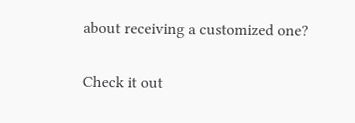about receiving a customized one?

Check it out